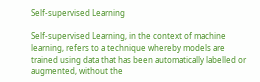Self-supervised Learning

Self-supervised Learning, in the context of machine learning, refers to a technique whereby models are trained using data that has been automatically labelled or augmented, without the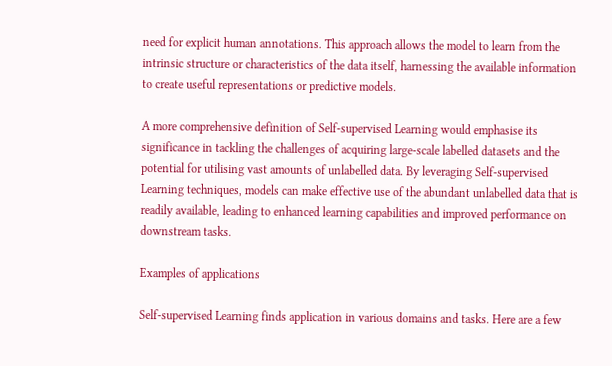need for explicit human annotations. This approach allows the model to learn from the intrinsic structure or characteristics of the data itself, harnessing the available information to create useful representations or predictive models.

A more comprehensive definition of Self-supervised Learning would emphasise its significance in tackling the challenges of acquiring large-scale labelled datasets and the potential for utilising vast amounts of unlabelled data. By leveraging Self-supervised Learning techniques, models can make effective use of the abundant unlabelled data that is readily available, leading to enhanced learning capabilities and improved performance on downstream tasks.

Examples of applications

Self-supervised Learning finds application in various domains and tasks. Here are a few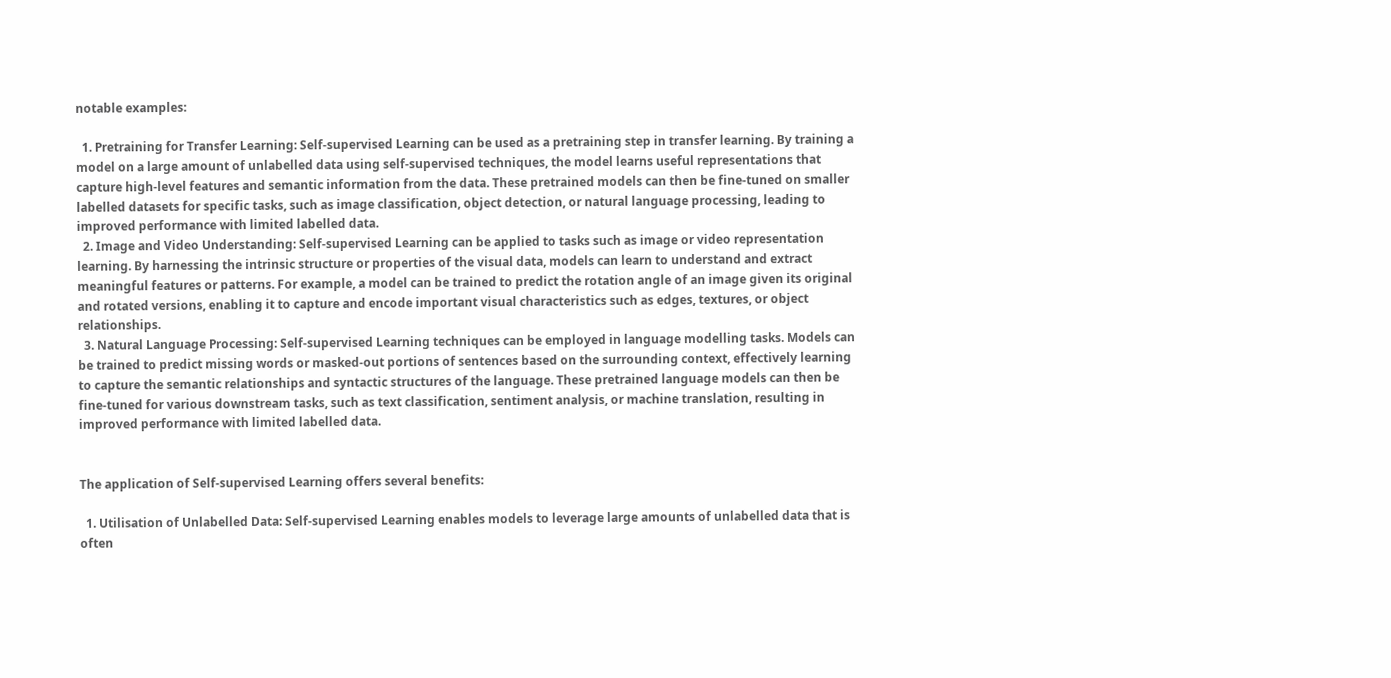notable examples:

  1. Pretraining for Transfer Learning: Self-supervised Learning can be used as a pretraining step in transfer learning. By training a model on a large amount of unlabelled data using self-supervised techniques, the model learns useful representations that capture high-level features and semantic information from the data. These pretrained models can then be fine-tuned on smaller labelled datasets for specific tasks, such as image classification, object detection, or natural language processing, leading to improved performance with limited labelled data.
  2. Image and Video Understanding: Self-supervised Learning can be applied to tasks such as image or video representation learning. By harnessing the intrinsic structure or properties of the visual data, models can learn to understand and extract meaningful features or patterns. For example, a model can be trained to predict the rotation angle of an image given its original and rotated versions, enabling it to capture and encode important visual characteristics such as edges, textures, or object relationships.
  3. Natural Language Processing: Self-supervised Learning techniques can be employed in language modelling tasks. Models can be trained to predict missing words or masked-out portions of sentences based on the surrounding context, effectively learning to capture the semantic relationships and syntactic structures of the language. These pretrained language models can then be fine-tuned for various downstream tasks, such as text classification, sentiment analysis, or machine translation, resulting in improved performance with limited labelled data.


The application of Self-supervised Learning offers several benefits:

  1. Utilisation of Unlabelled Data: Self-supervised Learning enables models to leverage large amounts of unlabelled data that is often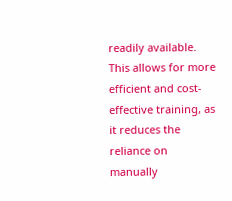readily available. This allows for more efficient and cost-effective training, as it reduces the reliance on manually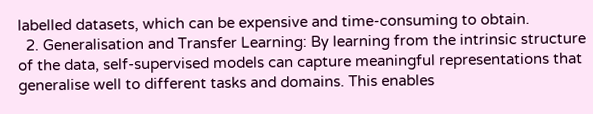labelled datasets, which can be expensive and time-consuming to obtain.
  2. Generalisation and Transfer Learning: By learning from the intrinsic structure of the data, self-supervised models can capture meaningful representations that generalise well to different tasks and domains. This enables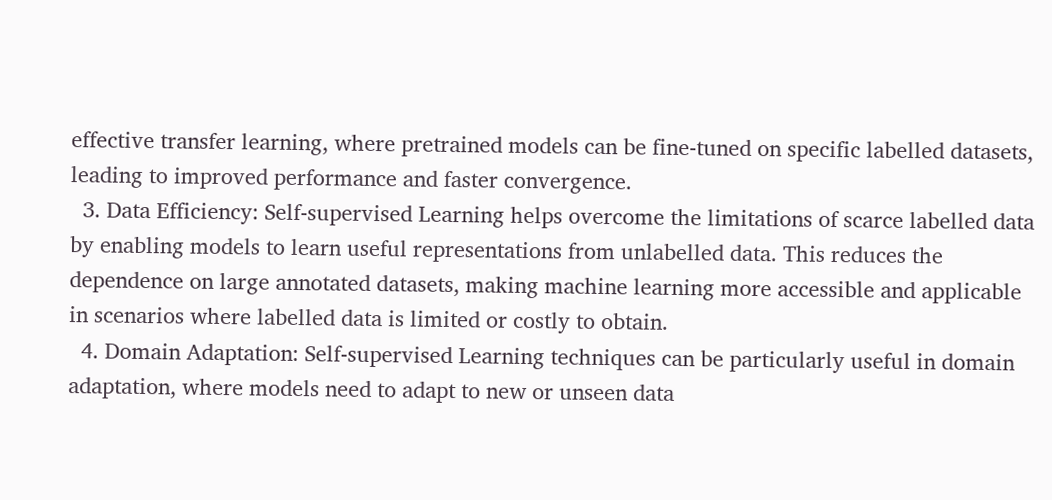effective transfer learning, where pretrained models can be fine-tuned on specific labelled datasets, leading to improved performance and faster convergence.
  3. Data Efficiency: Self-supervised Learning helps overcome the limitations of scarce labelled data by enabling models to learn useful representations from unlabelled data. This reduces the dependence on large annotated datasets, making machine learning more accessible and applicable in scenarios where labelled data is limited or costly to obtain.
  4. Domain Adaptation: Self-supervised Learning techniques can be particularly useful in domain adaptation, where models need to adapt to new or unseen data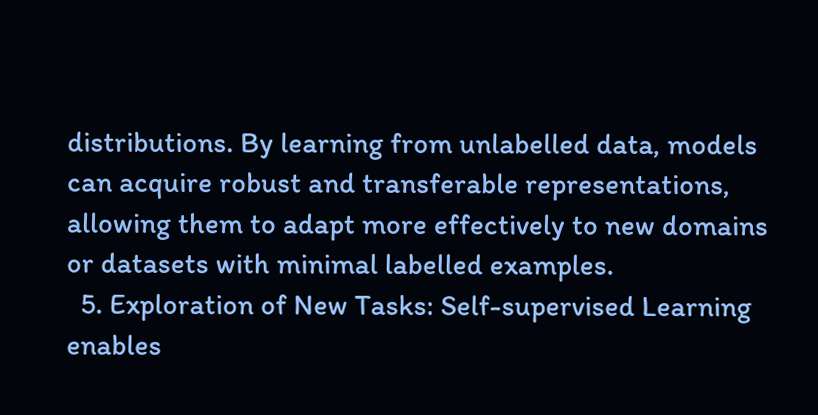distributions. By learning from unlabelled data, models can acquire robust and transferable representations, allowing them to adapt more effectively to new domains or datasets with minimal labelled examples.
  5. Exploration of New Tasks: Self-supervised Learning enables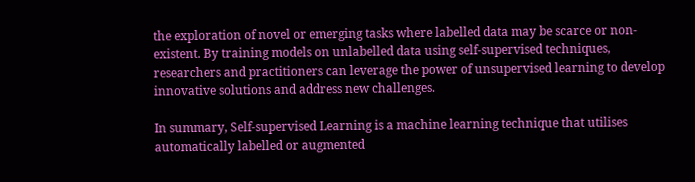the exploration of novel or emerging tasks where labelled data may be scarce or non-existent. By training models on unlabelled data using self-supervised techniques, researchers and practitioners can leverage the power of unsupervised learning to develop innovative solutions and address new challenges.

In summary, Self-supervised Learning is a machine learning technique that utilises automatically labelled or augmented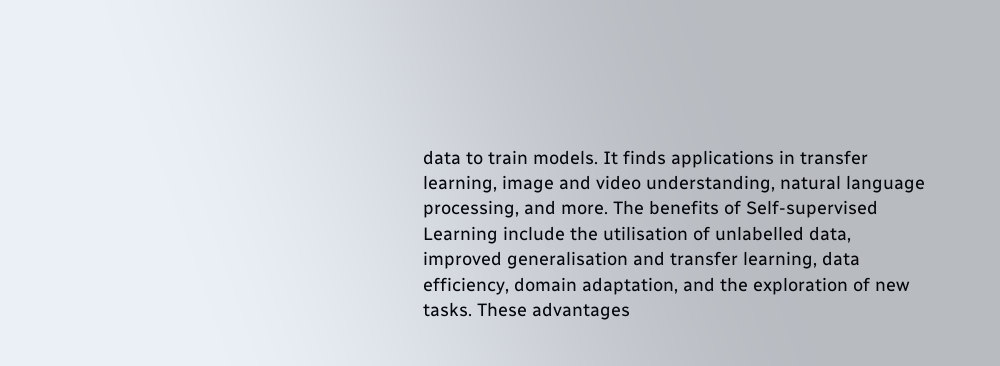data to train models. It finds applications in transfer learning, image and video understanding, natural language processing, and more. The benefits of Self-supervised Learning include the utilisation of unlabelled data, improved generalisation and transfer learning, data efficiency, domain adaptation, and the exploration of new tasks. These advantages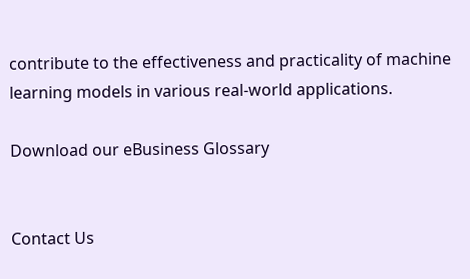contribute to the effectiveness and practicality of machine learning models in various real-world applications.

Download our eBusiness Glossary


Contact Us